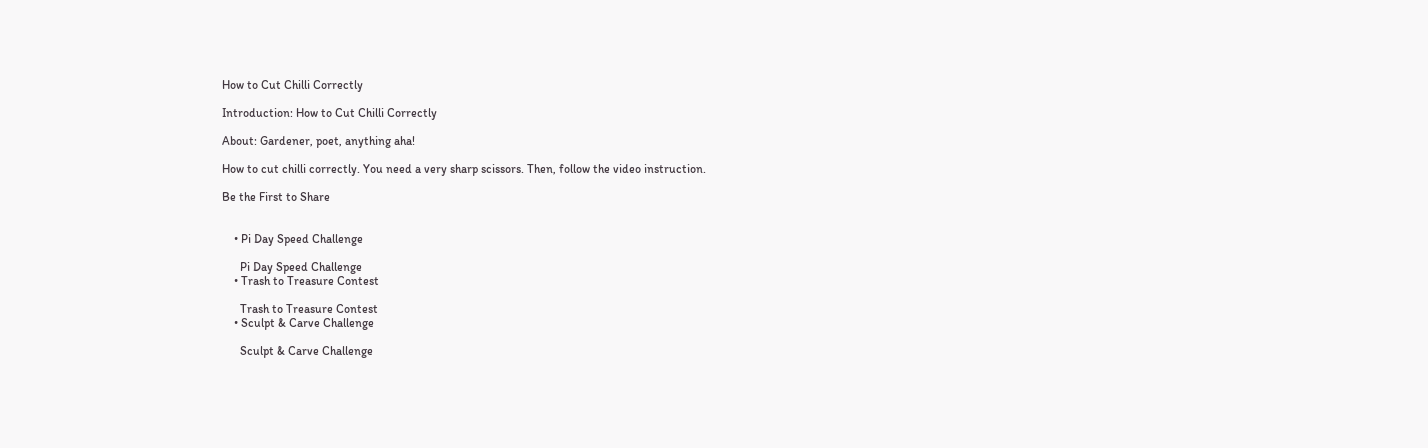How to Cut Chilli Correctly

Introduction: How to Cut Chilli Correctly

About: Gardener, poet, anything aha!

How to cut chilli correctly. You need a very sharp scissors. Then, follow the video instruction.

Be the First to Share


    • Pi Day Speed Challenge

      Pi Day Speed Challenge
    • Trash to Treasure Contest

      Trash to Treasure Contest
    • Sculpt & Carve Challenge

      Sculpt & Carve Challenge